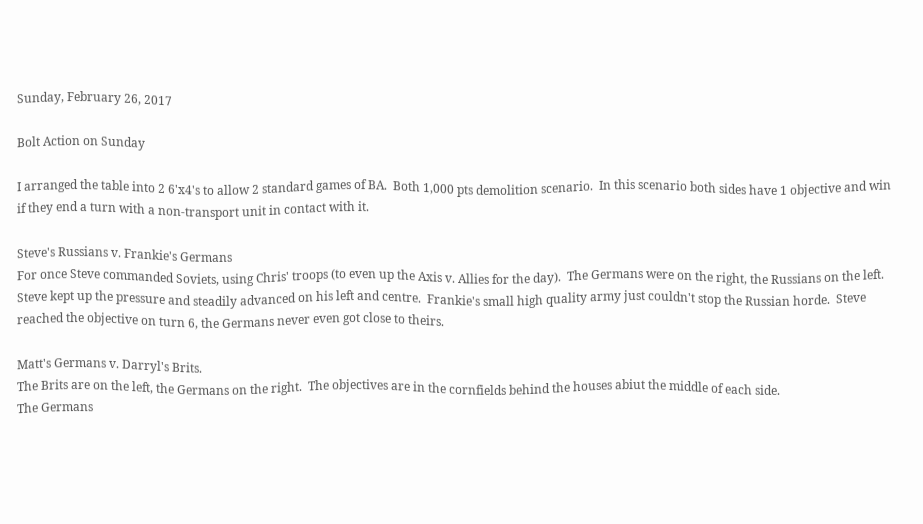Sunday, February 26, 2017

Bolt Action on Sunday

I arranged the table into 2 6'x4's to allow 2 standard games of BA.  Both 1,000 pts demolition scenario.  In this scenario both sides have 1 objective and win if they end a turn with a non-transport unit in contact with it.

Steve's Russians v. Frankie's Germans
For once Steve commanded Soviets, using Chris' troops (to even up the Axis v. Allies for the day).  The Germans were on the right, the Russians on the left.
Steve kept up the pressure and steadily advanced on his left and centre.  Frankie's small high quality army just couldn't stop the Russian horde.  Steve reached the objective on turn 6, the Germans never even got close to theirs.

Matt's Germans v. Darryl's Brits.
The Brits are on the left, the Germans on the right.  The objectives are in the cornfields behind the houses abiut the middle of each side.
The Germans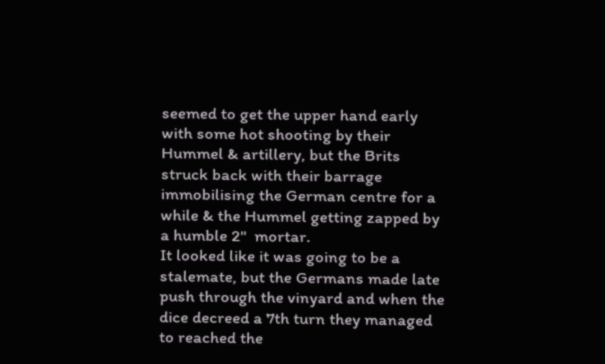seemed to get the upper hand early with some hot shooting by their Hummel & artillery, but the Brits struck back with their barrage immobilising the German centre for a while & the Hummel getting zapped by a humble 2"  mortar.
It looked like it was going to be a stalemate, but the Germans made late push through the vinyard and when the dice decreed a 7th turn they managed to reached the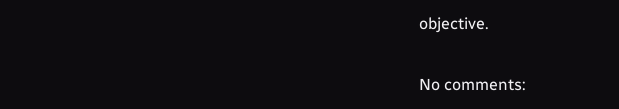objective.

No comments: